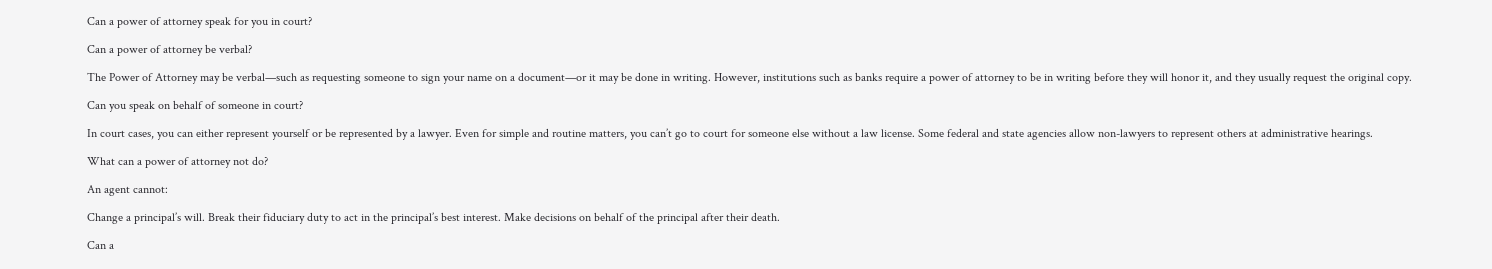Can a power of attorney speak for you in court?

Can a power of attorney be verbal?

The Power of Attorney may be verbal—such as requesting someone to sign your name on a document—or it may be done in writing. However, institutions such as banks require a power of attorney to be in writing before they will honor it, and they usually request the original copy.

Can you speak on behalf of someone in court?

In court cases, you can either represent yourself or be represented by a lawyer. Even for simple and routine matters, you can’t go to court for someone else without a law license. Some federal and state agencies allow non-lawyers to represent others at administrative hearings.

What can a power of attorney not do?

An agent cannot:

Change a principal’s will. Break their fiduciary duty to act in the principal’s best interest. Make decisions on behalf of the principal after their death.

Can a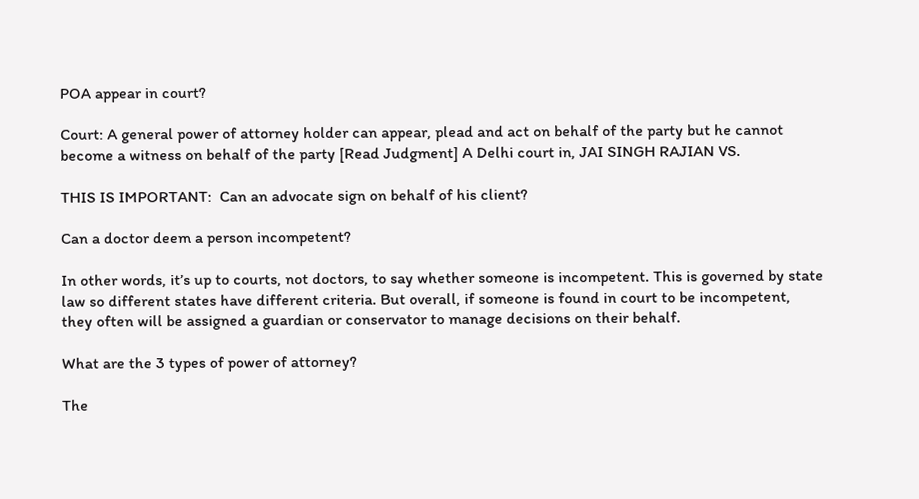POA appear in court?

Court: A general power of attorney holder can appear, plead and act on behalf of the party but he cannot become a witness on behalf of the party [Read Judgment] A Delhi court in, JAI SINGH RAJIAN VS.

THIS IS IMPORTANT:  Can an advocate sign on behalf of his client?

Can a doctor deem a person incompetent?

In other words, it’s up to courts, not doctors, to say whether someone is incompetent. This is governed by state law so different states have different criteria. But overall, if someone is found in court to be incompetent, they often will be assigned a guardian or conservator to manage decisions on their behalf.

What are the 3 types of power of attorney?

The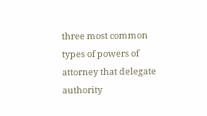three most common types of powers of attorney that delegate authority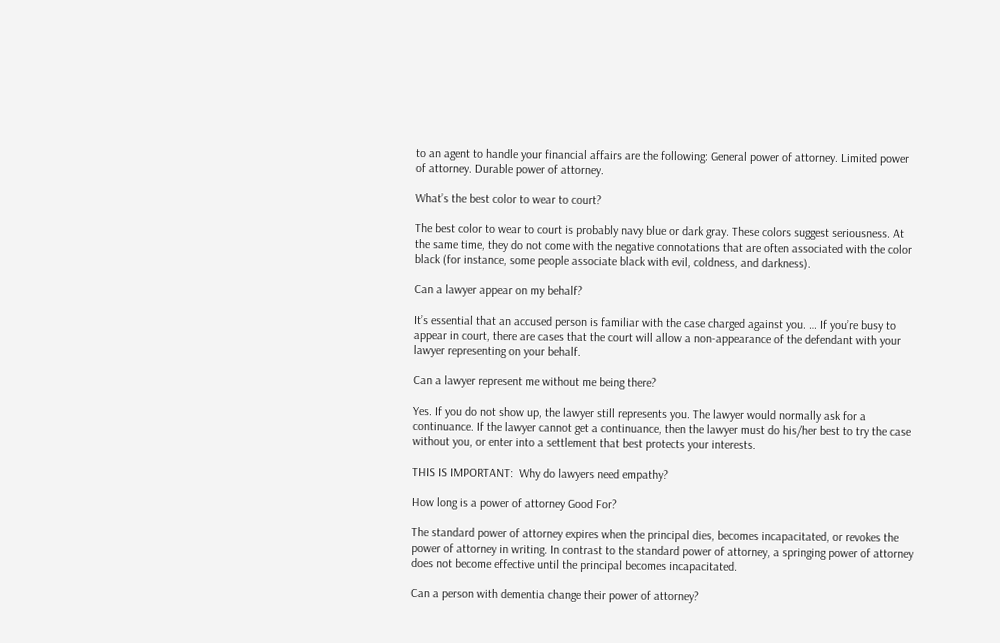to an agent to handle your financial affairs are the following: General power of attorney. Limited power of attorney. Durable power of attorney.

What’s the best color to wear to court?

The best color to wear to court is probably navy blue or dark gray. These colors suggest seriousness. At the same time, they do not come with the negative connotations that are often associated with the color black (for instance, some people associate black with evil, coldness, and darkness).

Can a lawyer appear on my behalf?

It’s essential that an accused person is familiar with the case charged against you. … If you’re busy to appear in court, there are cases that the court will allow a non-appearance of the defendant with your lawyer representing on your behalf.

Can a lawyer represent me without me being there?

Yes. If you do not show up, the lawyer still represents you. The lawyer would normally ask for a continuance. If the lawyer cannot get a continuance, then the lawyer must do his/her best to try the case without you, or enter into a settlement that best protects your interests.

THIS IS IMPORTANT:  Why do lawyers need empathy?

How long is a power of attorney Good For?

The standard power of attorney expires when the principal dies, becomes incapacitated, or revokes the power of attorney in writing. In contrast to the standard power of attorney, a springing power of attorney does not become effective until the principal becomes incapacitated.

Can a person with dementia change their power of attorney?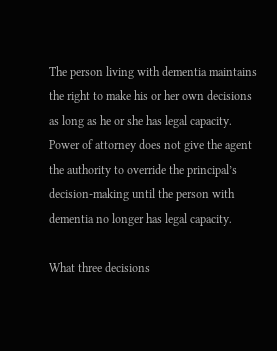The person living with dementia maintains the right to make his or her own decisions as long as he or she has legal capacity. Power of attorney does not give the agent the authority to override the principal’s decision-making until the person with dementia no longer has legal capacity.

What three decisions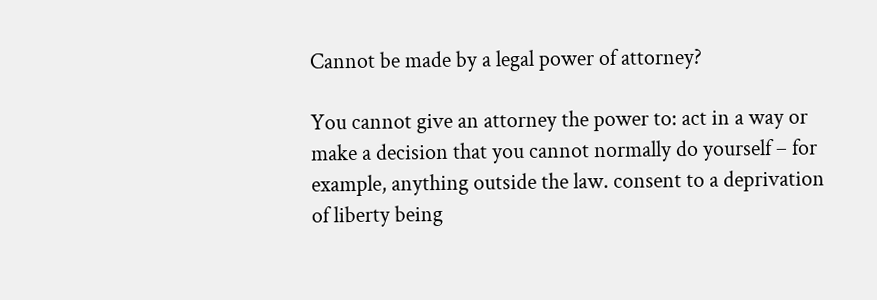Cannot be made by a legal power of attorney?

You cannot give an attorney the power to: act in a way or make a decision that you cannot normally do yourself – for example, anything outside the law. consent to a deprivation of liberty being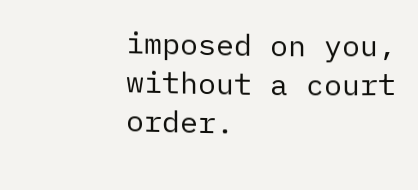imposed on you, without a court order.